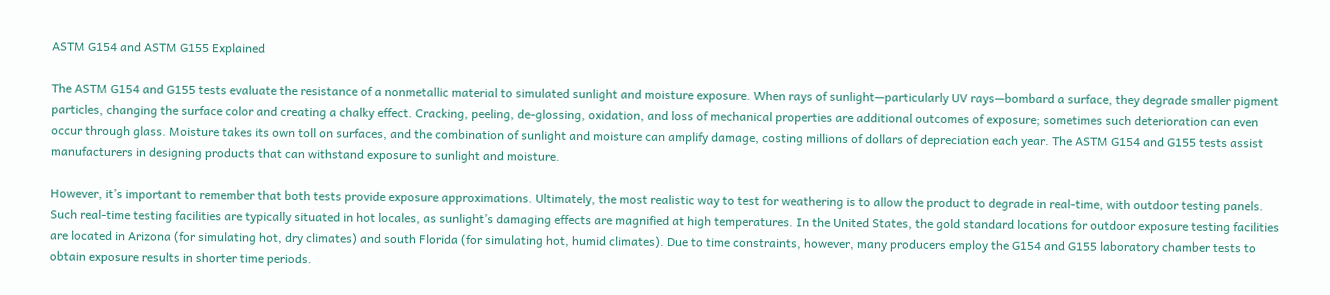ASTM G154 and ASTM G155 Explained

The ASTM G154 and G155 tests evaluate the resistance of a nonmetallic material to simulated sunlight and moisture exposure. When rays of sunlight—particularly UV rays—bombard a surface, they degrade smaller pigment particles, changing the surface color and creating a chalky effect. Cracking, peeling, de-glossing, oxidation, and loss of mechanical properties are additional outcomes of exposure; sometimes such deterioration can even occur through glass. Moisture takes its own toll on surfaces, and the combination of sunlight and moisture can amplify damage, costing millions of dollars of depreciation each year. The ASTM G154 and G155 tests assist manufacturers in designing products that can withstand exposure to sunlight and moisture.

However, it’s important to remember that both tests provide exposure approximations. Ultimately, the most realistic way to test for weathering is to allow the product to degrade in real-time, with outdoor testing panels. Such real-time testing facilities are typically situated in hot locales, as sunlight’s damaging effects are magnified at high temperatures. In the United States, the gold standard locations for outdoor exposure testing facilities are located in Arizona (for simulating hot, dry climates) and south Florida (for simulating hot, humid climates). Due to time constraints, however, many producers employ the G154 and G155 laboratory chamber tests to obtain exposure results in shorter time periods.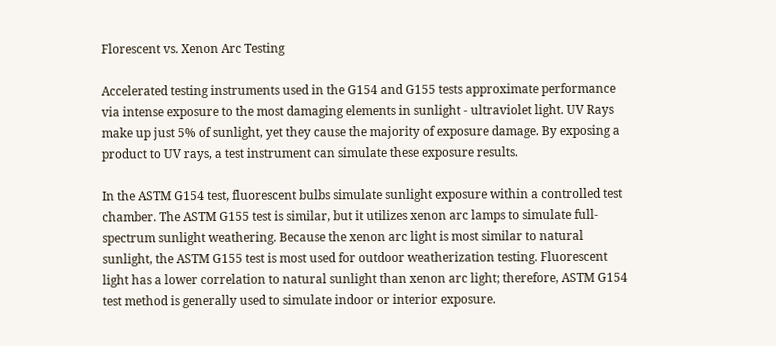Florescent vs. Xenon Arc Testing

Accelerated testing instruments used in the G154 and G155 tests approximate performance via intense exposure to the most damaging elements in sunlight - ultraviolet light. UV Rays make up just 5% of sunlight, yet they cause the majority of exposure damage. By exposing a product to UV rays, a test instrument can simulate these exposure results.

In the ASTM G154 test, fluorescent bulbs simulate sunlight exposure within a controlled test chamber. The ASTM G155 test is similar, but it utilizes xenon arc lamps to simulate full-spectrum sunlight weathering. Because the xenon arc light is most similar to natural sunlight, the ASTM G155 test is most used for outdoor weatherization testing. Fluorescent light has a lower correlation to natural sunlight than xenon arc light; therefore, ASTM G154 test method is generally used to simulate indoor or interior exposure.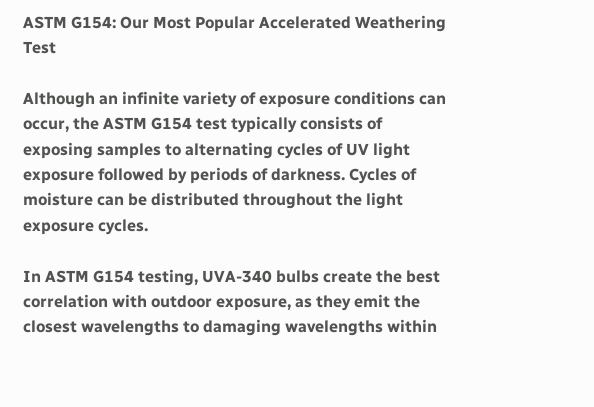ASTM G154: Our Most Popular Accelerated Weathering Test

Although an infinite variety of exposure conditions can occur, the ASTM G154 test typically consists of exposing samples to alternating cycles of UV light exposure followed by periods of darkness. Cycles of moisture can be distributed throughout the light exposure cycles.

In ASTM G154 testing, UVA-340 bulbs create the best correlation with outdoor exposure, as they emit the closest wavelengths to damaging wavelengths within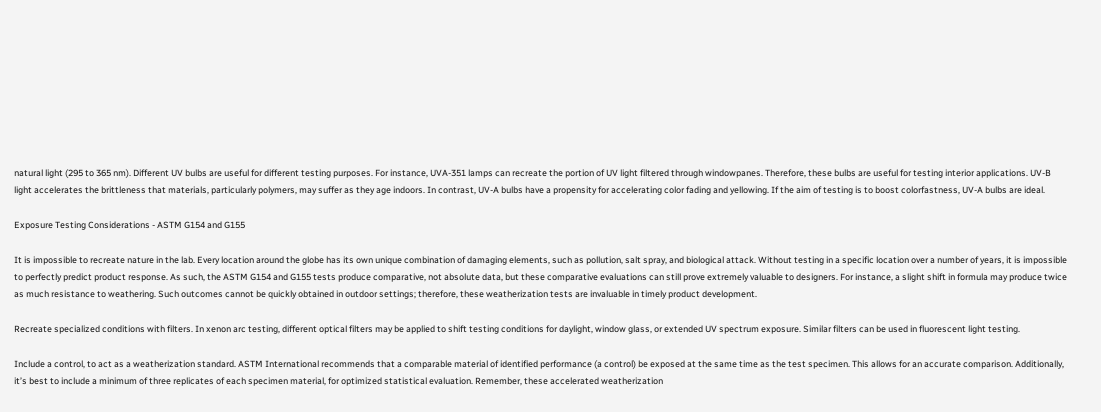natural light (295 to 365 nm). Different UV bulbs are useful for different testing purposes. For instance, UVA-351 lamps can recreate the portion of UV light filtered through windowpanes. Therefore, these bulbs are useful for testing interior applications. UV-B light accelerates the brittleness that materials, particularly polymers, may suffer as they age indoors. In contrast, UV-A bulbs have a propensity for accelerating color fading and yellowing. If the aim of testing is to boost colorfastness, UV-A bulbs are ideal.

Exposure Testing Considerations - ASTM G154 and G155

It is impossible to recreate nature in the lab. Every location around the globe has its own unique combination of damaging elements, such as pollution, salt spray, and biological attack. Without testing in a specific location over a number of years, it is impossible to perfectly predict product response. As such, the ASTM G154 and G155 tests produce comparative, not absolute data, but these comparative evaluations can still prove extremely valuable to designers. For instance, a slight shift in formula may produce twice as much resistance to weathering. Such outcomes cannot be quickly obtained in outdoor settings; therefore, these weatherization tests are invaluable in timely product development.

Recreate specialized conditions with filters. In xenon arc testing, different optical filters may be applied to shift testing conditions for daylight, window glass, or extended UV spectrum exposure. Similar filters can be used in fluorescent light testing.

Include a control, to act as a weatherization standard. ASTM International recommends that a comparable material of identified performance (a control) be exposed at the same time as the test specimen. This allows for an accurate comparison. Additionally, it’s best to include a minimum of three replicates of each specimen material, for optimized statistical evaluation. Remember, these accelerated weatherization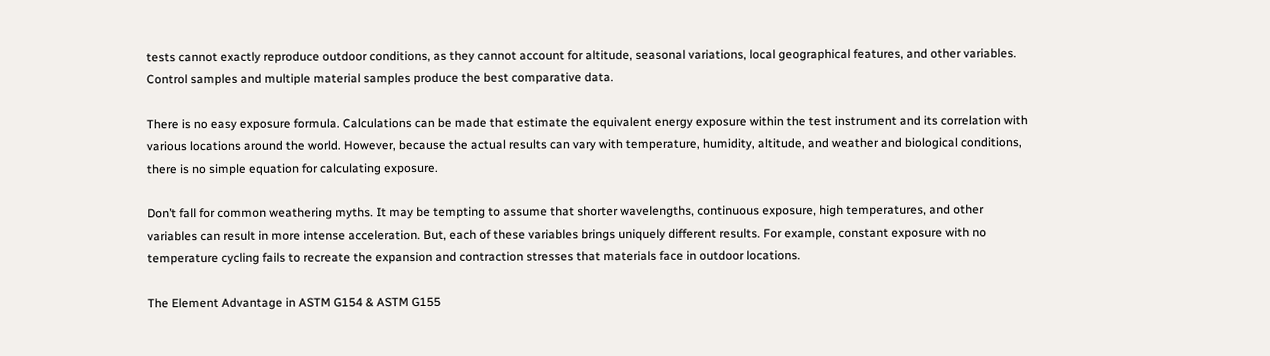tests cannot exactly reproduce outdoor conditions, as they cannot account for altitude, seasonal variations, local geographical features, and other variables. Control samples and multiple material samples produce the best comparative data.

There is no easy exposure formula. Calculations can be made that estimate the equivalent energy exposure within the test instrument and its correlation with various locations around the world. However, because the actual results can vary with temperature, humidity, altitude, and weather and biological conditions, there is no simple equation for calculating exposure.

Don’t fall for common weathering myths. It may be tempting to assume that shorter wavelengths, continuous exposure, high temperatures, and other variables can result in more intense acceleration. But, each of these variables brings uniquely different results. For example, constant exposure with no temperature cycling fails to recreate the expansion and contraction stresses that materials face in outdoor locations.

The Element Advantage in ASTM G154 & ASTM G155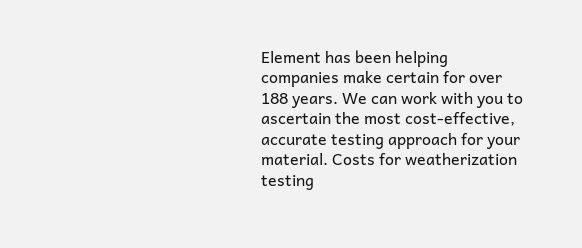Element has been helping companies make certain for over 188 years. We can work with you to ascertain the most cost-effective, accurate testing approach for your material. Costs for weatherization testing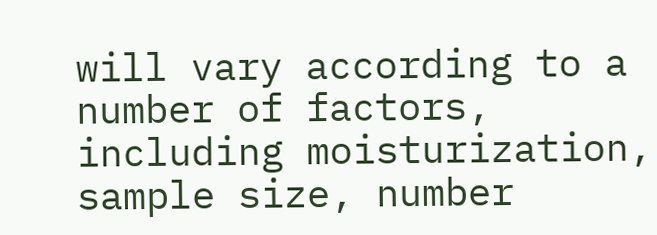will vary according to a number of factors, including moisturization, sample size, number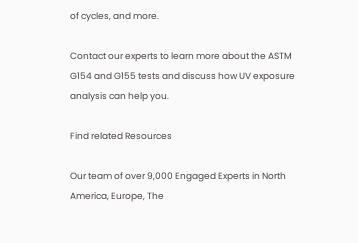of cycles, and more.

Contact our experts to learn more about the ASTM G154 and G155 tests and discuss how UV exposure analysis can help you.

Find related Resources

Our team of over 9,000 Engaged Experts in North America, Europe, The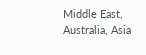Middle East, Australia, Asia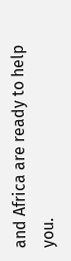and Africa are ready to help you.